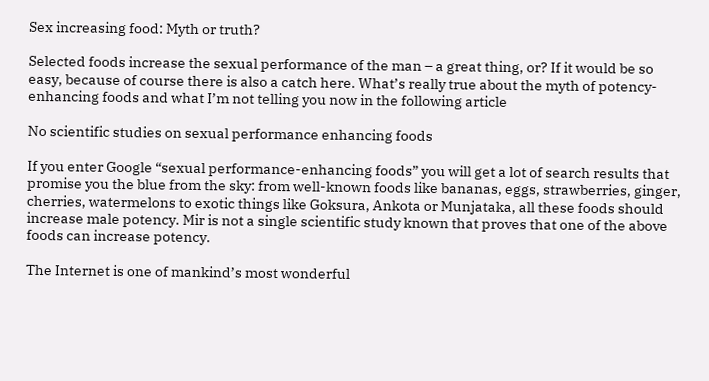Sex increasing food: Myth or truth?

Selected foods increase the sexual performance of the man – a great thing, or? If it would be so easy, because of course there is also a catch here. What’s really true about the myth of potency-enhancing foods and what I’m not telling you now in the following article

No scientific studies on sexual performance enhancing foods

If you enter Google “sexual performance-enhancing foods” you will get a lot of search results that promise you the blue from the sky: from well-known foods like bananas, eggs, strawberries, ginger, cherries, watermelons to exotic things like Goksura, Ankota or Munjataka, all these foods should increase male potency. Mir is not a single scientific study known that proves that one of the above foods can increase potency.

The Internet is one of mankind’s most wonderful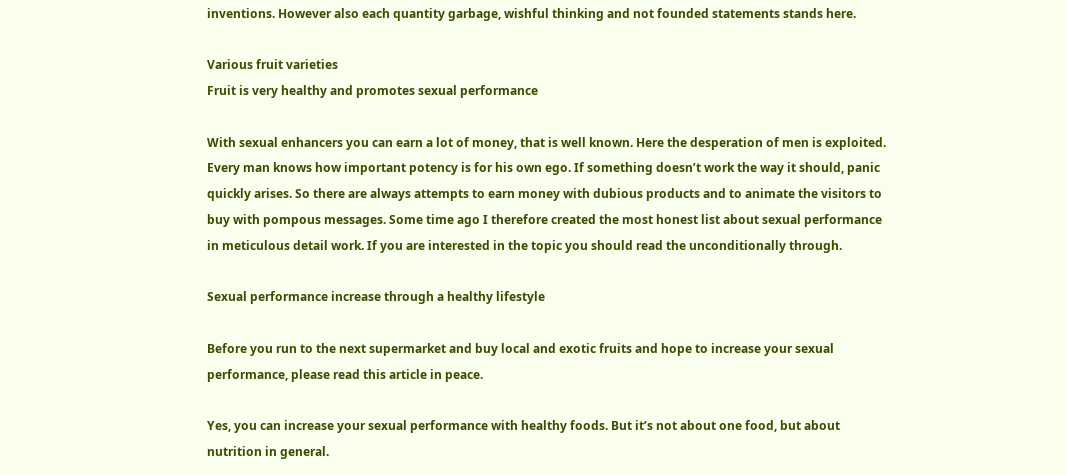inventions. However also each quantity garbage, wishful thinking and not founded statements stands here.

Various fruit varieties
Fruit is very healthy and promotes sexual performance

With sexual enhancers you can earn a lot of money, that is well known. Here the desperation of men is exploited. Every man knows how important potency is for his own ego. If something doesn’t work the way it should, panic quickly arises. So there are always attempts to earn money with dubious products and to animate the visitors to buy with pompous messages. Some time ago I therefore created the most honest list about sexual performance in meticulous detail work. If you are interested in the topic you should read the unconditionally through.

Sexual performance increase through a healthy lifestyle

Before you run to the next supermarket and buy local and exotic fruits and hope to increase your sexual performance, please read this article in peace.

Yes, you can increase your sexual performance with healthy foods. But it’s not about one food, but about nutrition in general.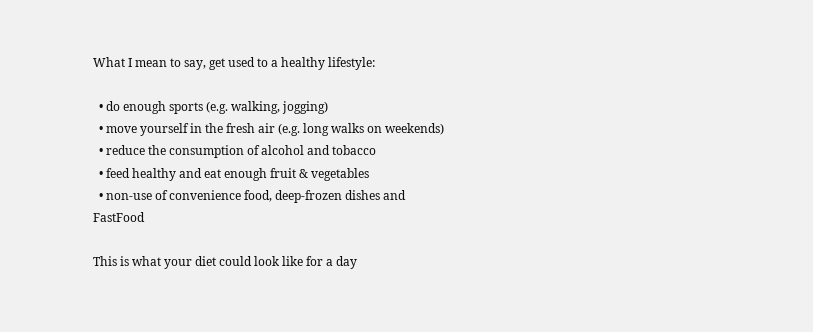What I mean to say, get used to a healthy lifestyle:

  • do enough sports (e.g. walking, jogging)
  • move yourself in the fresh air (e.g. long walks on weekends)
  • reduce the consumption of alcohol and tobacco
  • feed healthy and eat enough fruit & vegetables
  • non-use of convenience food, deep-frozen dishes and FastFood

This is what your diet could look like for a day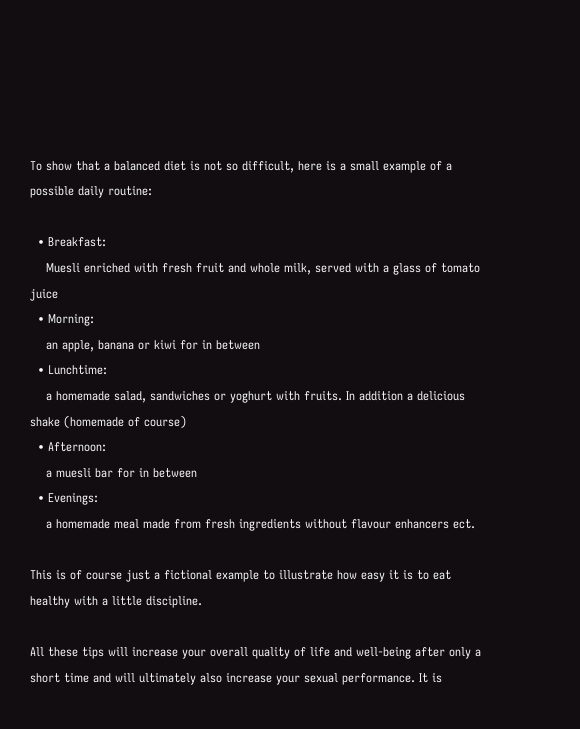To show that a balanced diet is not so difficult, here is a small example of a possible daily routine:

  • Breakfast:
    Muesli enriched with fresh fruit and whole milk, served with a glass of tomato juice
  • Morning:
    an apple, banana or kiwi for in between
  • Lunchtime:
    a homemade salad, sandwiches or yoghurt with fruits. In addition a delicious shake (homemade of course)
  • Afternoon:
    a muesli bar for in between
  • Evenings:
    a homemade meal made from fresh ingredients without flavour enhancers ect.

This is of course just a fictional example to illustrate how easy it is to eat healthy with a little discipline.

All these tips will increase your overall quality of life and well-being after only a short time and will ultimately also increase your sexual performance. It is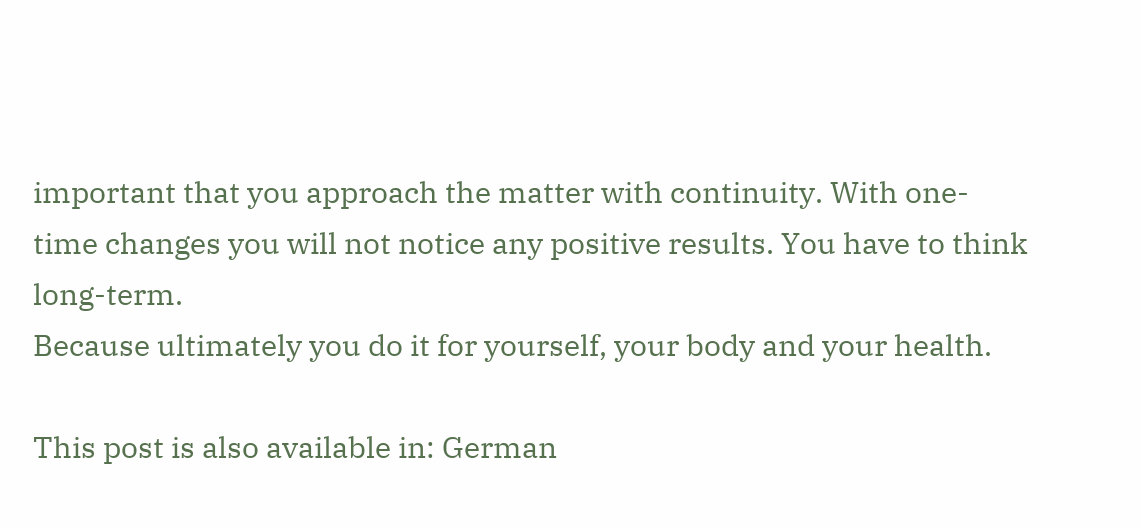important that you approach the matter with continuity. With one-time changes you will not notice any positive results. You have to think long-term.
Because ultimately you do it for yourself, your body and your health.

This post is also available in: German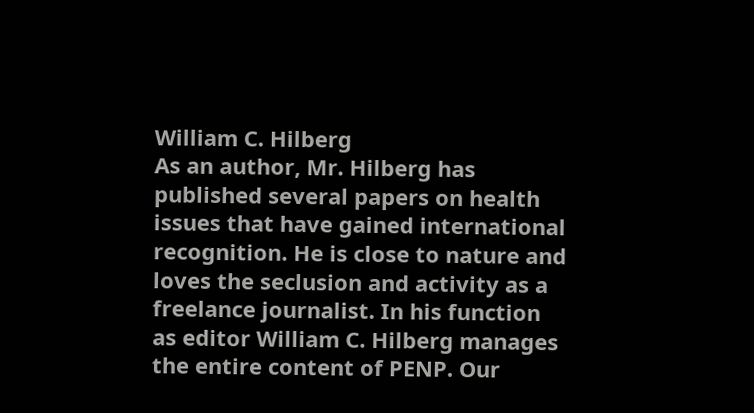William C. Hilberg
As an author, Mr. Hilberg has published several papers on health issues that have gained international recognition. He is close to nature and loves the seclusion and activity as a freelance journalist. In his function as editor William C. Hilberg manages the entire content of PENP. Our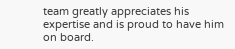team greatly appreciates his expertise and is proud to have him on board.